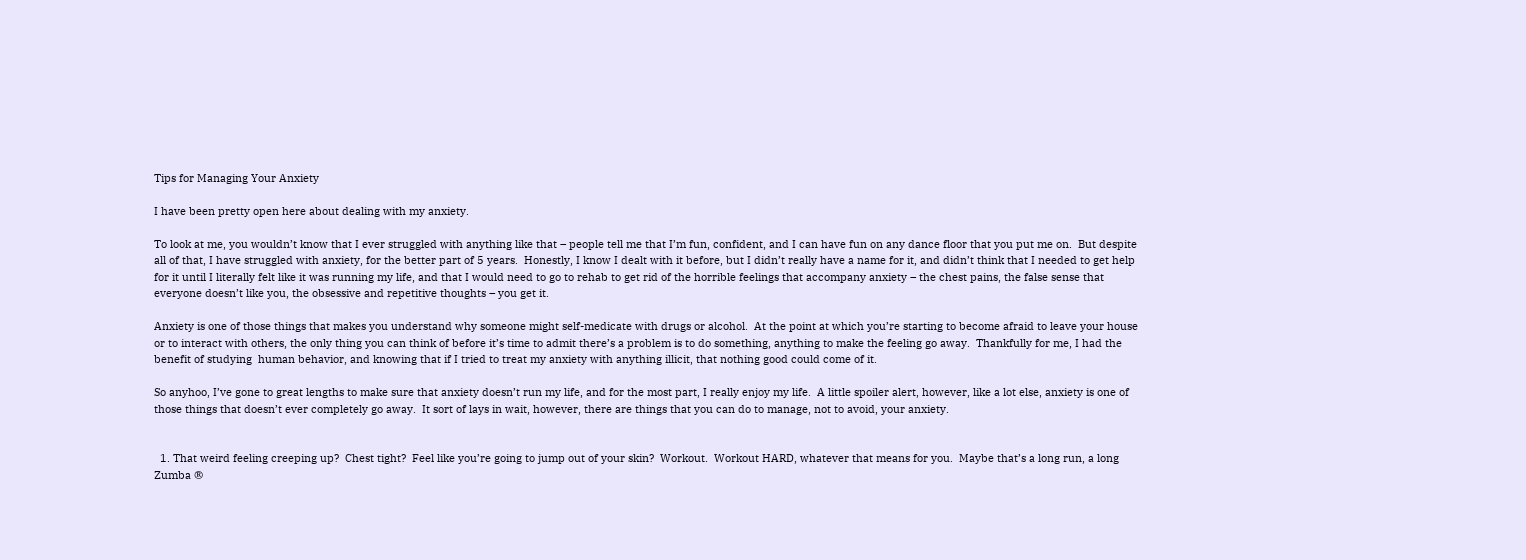Tips for Managing Your Anxiety

I have been pretty open here about dealing with my anxiety.

To look at me, you wouldn’t know that I ever struggled with anything like that – people tell me that I’m fun, confident, and I can have fun on any dance floor that you put me on.  But despite all of that, I have struggled with anxiety, for the better part of 5 years.  Honestly, I know I dealt with it before, but I didn’t really have a name for it, and didn’t think that I needed to get help for it until I literally felt like it was running my life, and that I would need to go to rehab to get rid of the horrible feelings that accompany anxiety – the chest pains, the false sense that everyone doesn’t like you, the obsessive and repetitive thoughts – you get it.

Anxiety is one of those things that makes you understand why someone might self-medicate with drugs or alcohol.  At the point at which you’re starting to become afraid to leave your house or to interact with others, the only thing you can think of before it’s time to admit there’s a problem is to do something, anything to make the feeling go away.  Thankfully for me, I had the benefit of studying  human behavior, and knowing that if I tried to treat my anxiety with anything illicit, that nothing good could come of it.

So anyhoo, I’ve gone to great lengths to make sure that anxiety doesn’t run my life, and for the most part, I really enjoy my life.  A little spoiler alert, however, like a lot else, anxiety is one of those things that doesn’t ever completely go away.  It sort of lays in wait, however, there are things that you can do to manage, not to avoid, your anxiety.


  1. That weird feeling creeping up?  Chest tight?  Feel like you’re going to jump out of your skin?  Workout.  Workout HARD, whatever that means for you.  Maybe that’s a long run, a long Zumba ®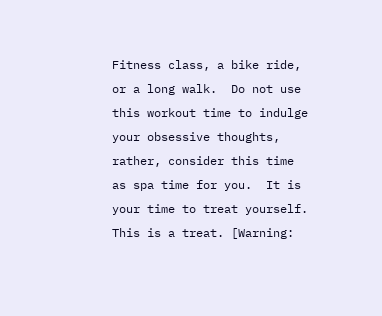Fitness class, a bike ride, or a long walk.  Do not use this workout time to indulge your obsessive thoughts, rather, consider this time as spa time for you.  It is your time to treat yourself.  This is a treat. [Warning: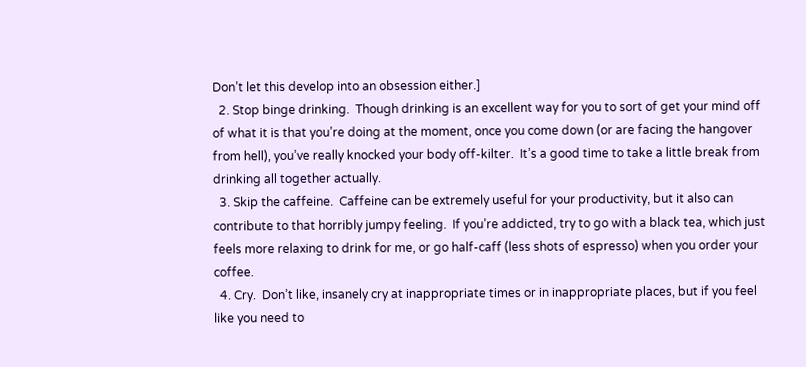Don’t let this develop into an obsession either.]
  2. Stop binge drinking.  Though drinking is an excellent way for you to sort of get your mind off of what it is that you’re doing at the moment, once you come down (or are facing the hangover from hell), you’ve really knocked your body off-kilter.  It’s a good time to take a little break from drinking all together actually.
  3. Skip the caffeine.  Caffeine can be extremely useful for your productivity, but it also can contribute to that horribly jumpy feeling.  If you’re addicted, try to go with a black tea, which just feels more relaxing to drink for me, or go half-caff (less shots of espresso) when you order your coffee.
  4. Cry.  Don’t like, insanely cry at inappropriate times or in inappropriate places, but if you feel like you need to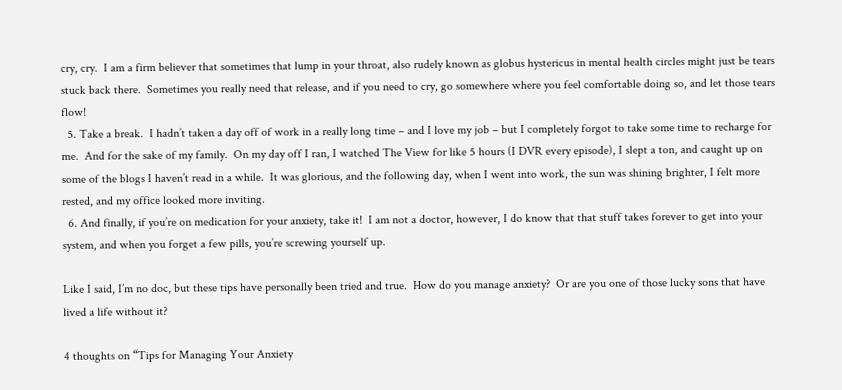cry, cry.  I am a firm believer that sometimes that lump in your throat, also rudely known as globus hystericus in mental health circles might just be tears stuck back there.  Sometimes you really need that release, and if you need to cry, go somewhere where you feel comfortable doing so, and let those tears flow!
  5. Take a break.  I hadn’t taken a day off of work in a really long time – and I love my job – but I completely forgot to take some time to recharge for me.  And for the sake of my family.  On my day off I ran, I watched The View for like 5 hours (I DVR every episode), I slept a ton, and caught up on some of the blogs I haven’t read in a while.  It was glorious, and the following day, when I went into work, the sun was shining brighter, I felt more rested, and my office looked more inviting.
  6. And finally, if you’re on medication for your anxiety, take it!  I am not a doctor, however, I do know that that stuff takes forever to get into your system, and when you forget a few pills, you’re screwing yourself up.

Like I said, I’m no doc, but these tips have personally been tried and true.  How do you manage anxiety?  Or are you one of those lucky sons that have lived a life without it?

4 thoughts on “Tips for Managing Your Anxiety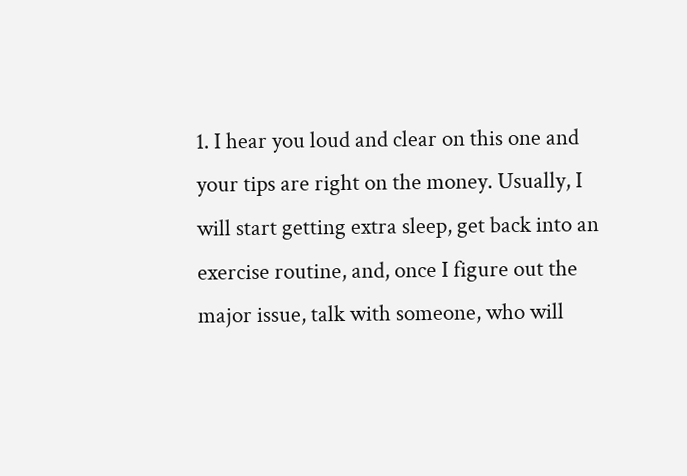1. I hear you loud and clear on this one and your tips are right on the money. Usually, I will start getting extra sleep, get back into an exercise routine, and, once I figure out the major issue, talk with someone, who will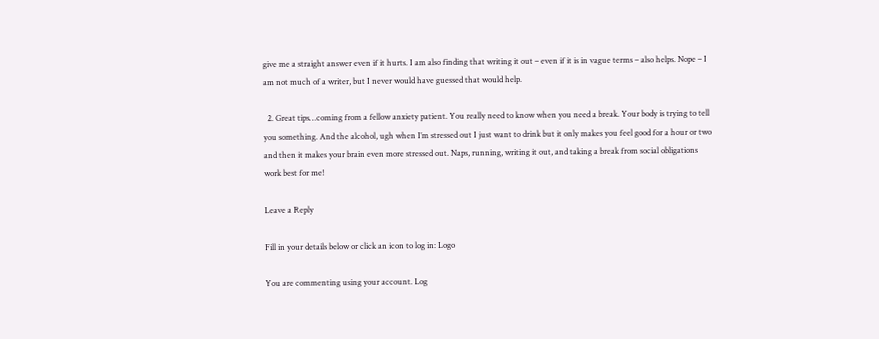give me a straight answer even if it hurts. I am also finding that writing it out – even if it is in vague terms – also helps. Nope – I am not much of a writer, but I never would have guessed that would help.

  2. Great tips…coming from a fellow anxiety patient. You really need to know when you need a break. Your body is trying to tell you something. And the alcohol, ugh when I’m stressed out I just want to drink but it only makes you feel good for a hour or two and then it makes your brain even more stressed out. Naps, running, writing it out, and taking a break from social obligations work best for me!

Leave a Reply

Fill in your details below or click an icon to log in: Logo

You are commenting using your account. Log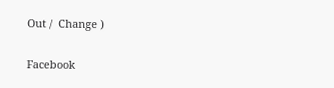Out /  Change )

Facebook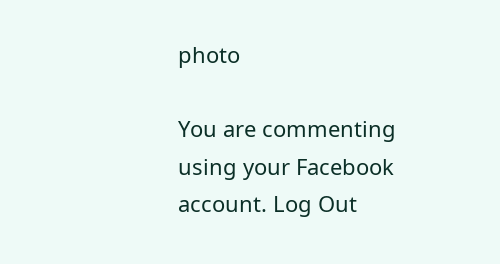photo

You are commenting using your Facebook account. Log Out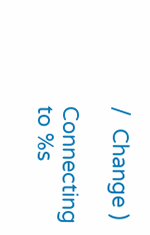/  Change )

Connecting to %s